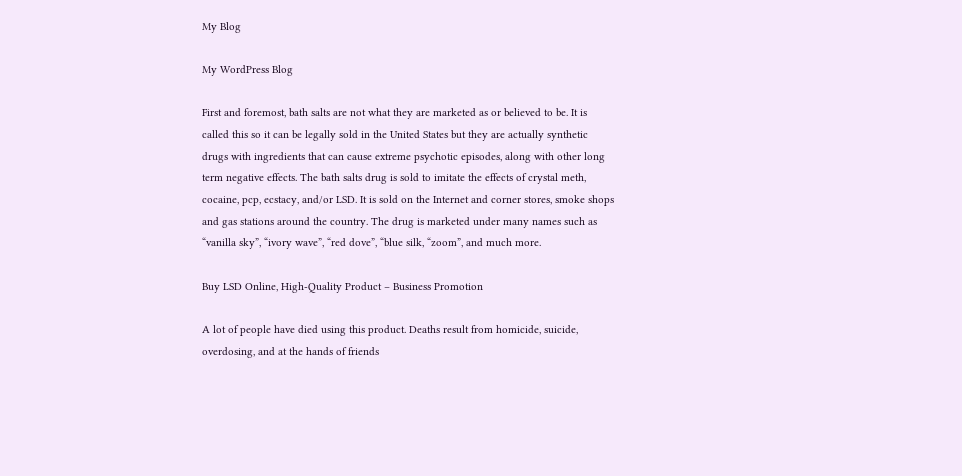My Blog

My WordPress Blog

First and foremost, bath salts are not what they are marketed as or believed to be. It is called this so it can be legally sold in the United States but they are actually synthetic drugs with ingredients that can cause extreme psychotic episodes, along with other long term negative effects. The bath salts drug is sold to imitate the effects of crystal meth, cocaine, pcp, ecstacy, and/or LSD. It is sold on the Internet and corner stores, smoke shops and gas stations around the country. The drug is marketed under many names such as “vanilla sky”, “ivory wave”, “red dove”, “blue silk, “zoom”, and much more.

Buy LSD Online, High-Quality Product – Business Promotion

A lot of people have died using this product. Deaths result from homicide, suicide, overdosing, and at the hands of friends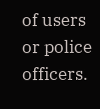of users or police officers.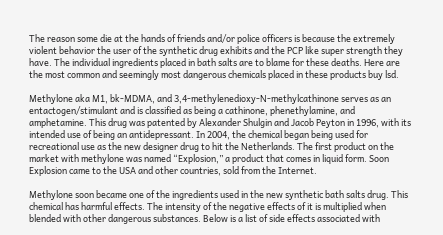The reason some die at the hands of friends and/or police officers is because the extremely violent behavior the user of the synthetic drug exhibits and the PCP like super strength they have. The individual ingredients placed in bath salts are to blame for these deaths. Here are the most common and seemingly most dangerous chemicals placed in these products buy lsd.

Methylone aka M1, bk-MDMA, and 3,4-methylenedioxy-N-methylcathinone serves as an entactogen/stimulant and is classified as being a cathinone, phenethylamine, and amphetamine. This drug was patented by Alexander Shulgin and Jacob Peyton in 1996, with its intended use of being an antidepressant. In 2004, the chemical began being used for recreational use as the new designer drug to hit the Netherlands. The first product on the market with methylone was named “Explosion,” a product that comes in liquid form. Soon Explosion came to the USA and other countries, sold from the Internet.

Methylone soon became one of the ingredients used in the new synthetic bath salts drug. This chemical has harmful effects. The intensity of the negative effects of it is multiplied when blended with other dangerous substances. Below is a list of side effects associated with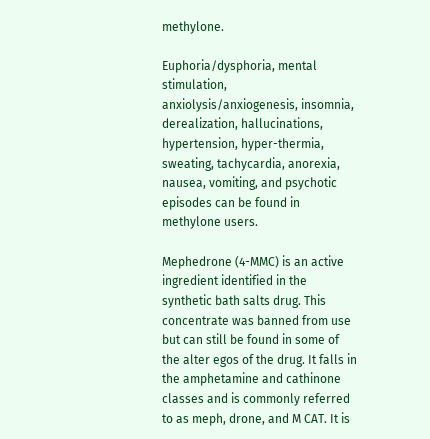methylone.

Euphoria/dysphoria, mental stimulation, anxiolysis/anxiogenesis, insomnia, derealization, hallucinations, hypertension, hyper-thermia, sweating, tachycardia, anorexia, nausea, vomiting, and psychotic episodes can be found in methylone users.

Mephedrone (4-MMC) is an active ingredient identified in the synthetic bath salts drug. This concentrate was banned from use but can still be found in some of the alter egos of the drug. It falls in the amphetamine and cathinone classes and is commonly referred to as meph, drone, and M CAT. It is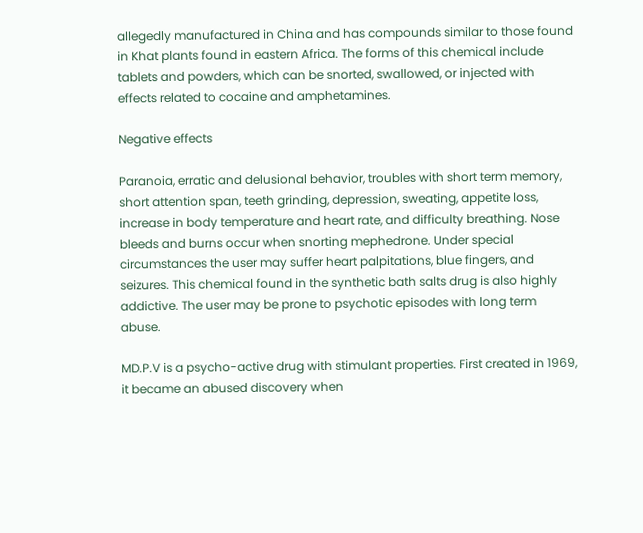allegedly manufactured in China and has compounds similar to those found in Khat plants found in eastern Africa. The forms of this chemical include tablets and powders, which can be snorted, swallowed, or injected with effects related to cocaine and amphetamines.

Negative effects

Paranoia, erratic and delusional behavior, troubles with short term memory, short attention span, teeth grinding, depression, sweating, appetite loss, increase in body temperature and heart rate, and difficulty breathing. Nose bleeds and burns occur when snorting mephedrone. Under special circumstances the user may suffer heart palpitations, blue fingers, and seizures. This chemical found in the synthetic bath salts drug is also highly addictive. The user may be prone to psychotic episodes with long term abuse.

MD.P.V is a psycho-active drug with stimulant properties. First created in 1969, it became an abused discovery when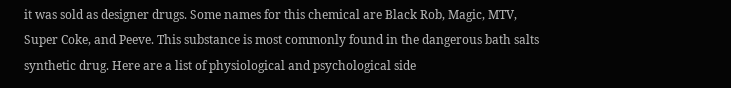it was sold as designer drugs. Some names for this chemical are Black Rob, Magic, MTV, Super Coke, and Peeve. This substance is most commonly found in the dangerous bath salts synthetic drug. Here are a list of physiological and psychological side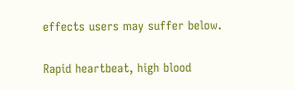effects users may suffer below.

Rapid heartbeat, high blood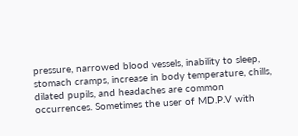pressure, narrowed blood vessels, inability to sleep, stomach cramps, increase in body temperature, chills, dilated pupils, and headaches are common occurrences. Sometimes the user of MD.P.V with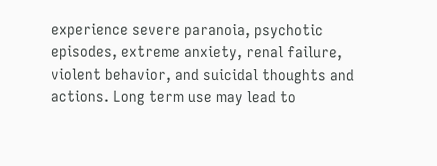experience severe paranoia, psychotic episodes, extreme anxiety, renal failure, violent behavior, and suicidal thoughts and actions. Long term use may lead to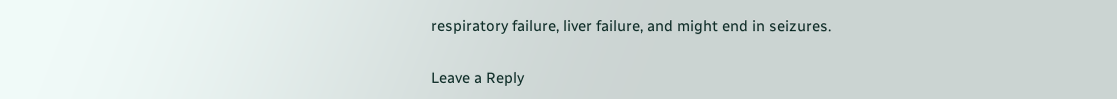respiratory failure, liver failure, and might end in seizures.

Leave a Reply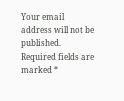Your email address will not be published. Required fields are marked *